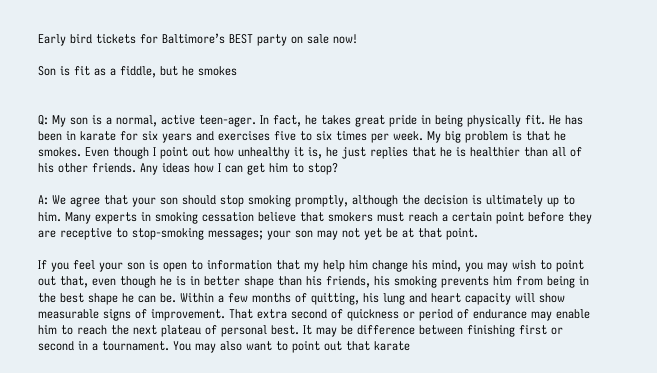Early bird tickets for Baltimore’s BEST party on sale now!

Son is fit as a fiddle, but he smokes


Q: My son is a normal, active teen-ager. In fact, he takes great pride in being physically fit. He has been in karate for six years and exercises five to six times per week. My big problem is that he smokes. Even though I point out how unhealthy it is, he just replies that he is healthier than all of his other friends. Any ideas how I can get him to stop?

A: We agree that your son should stop smoking promptly, although the decision is ultimately up to him. Many experts in smoking cessation believe that smokers must reach a certain point before they are receptive to stop-smoking messages; your son may not yet be at that point.

If you feel your son is open to information that my help him change his mind, you may wish to point out that, even though he is in better shape than his friends, his smoking prevents him from being in the best shape he can be. Within a few months of quitting, his lung and heart capacity will show measurable signs of improvement. That extra second of quickness or period of endurance may enable him to reach the next plateau of personal best. It may be difference between finishing first or second in a tournament. You may also want to point out that karate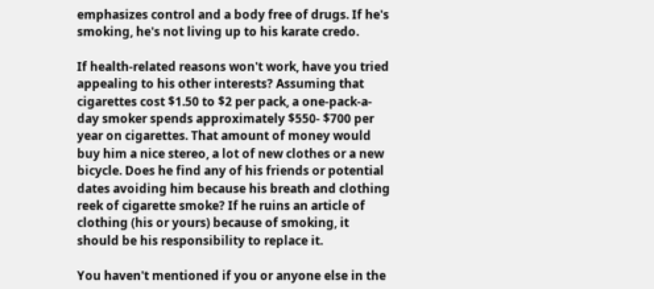emphasizes control and a body free of drugs. If he's smoking, he's not living up to his karate credo.

If health-related reasons won't work, have you tried appealing to his other interests? Assuming that cigarettes cost $1.50 to $2 per pack, a one-pack-a-day smoker spends approximately $550- $700 per year on cigarettes. That amount of money would buy him a nice stereo, a lot of new clothes or a new bicycle. Does he find any of his friends or potential dates avoiding him because his breath and clothing reek of cigarette smoke? If he ruins an article of clothing (his or yours) because of smoking, it should be his responsibility to replace it.

You haven't mentioned if you or anyone else in the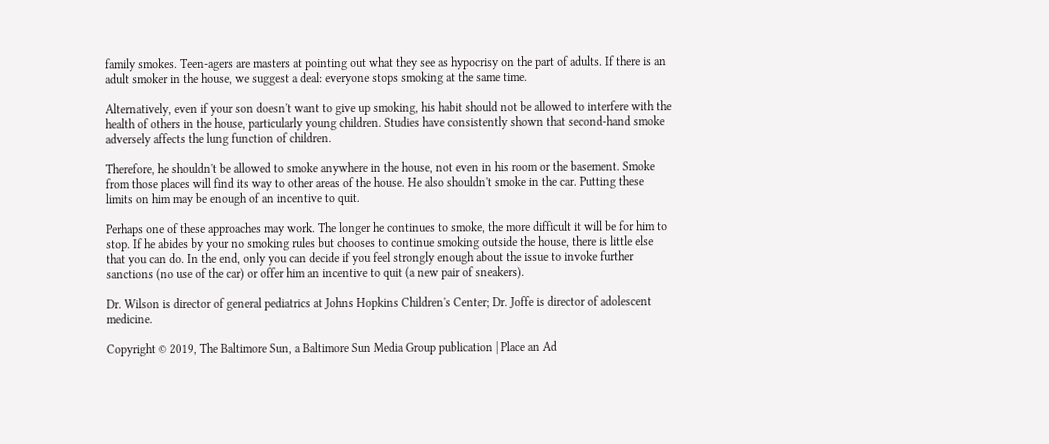family smokes. Teen-agers are masters at pointing out what they see as hypocrisy on the part of adults. If there is an adult smoker in the house, we suggest a deal: everyone stops smoking at the same time.

Alternatively, even if your son doesn't want to give up smoking, his habit should not be allowed to interfere with the health of others in the house, particularly young children. Studies have consistently shown that second-hand smoke adversely affects the lung function of children.

Therefore, he shouldn't be allowed to smoke anywhere in the house, not even in his room or the basement. Smoke from those places will find its way to other areas of the house. He also shouldn't smoke in the car. Putting these limits on him may be enough of an incentive to quit.

Perhaps one of these approaches may work. The longer he continues to smoke, the more difficult it will be for him to stop. If he abides by your no smoking rules but chooses to continue smoking outside the house, there is little else that you can do. In the end, only you can decide if you feel strongly enough about the issue to invoke further sanctions (no use of the car) or offer him an incentive to quit (a new pair of sneakers).

Dr. Wilson is director of general pediatrics at Johns Hopkins Children's Center; Dr. Joffe is director of adolescent medicine.

Copyright © 2019, The Baltimore Sun, a Baltimore Sun Media Group publication | Place an Ad